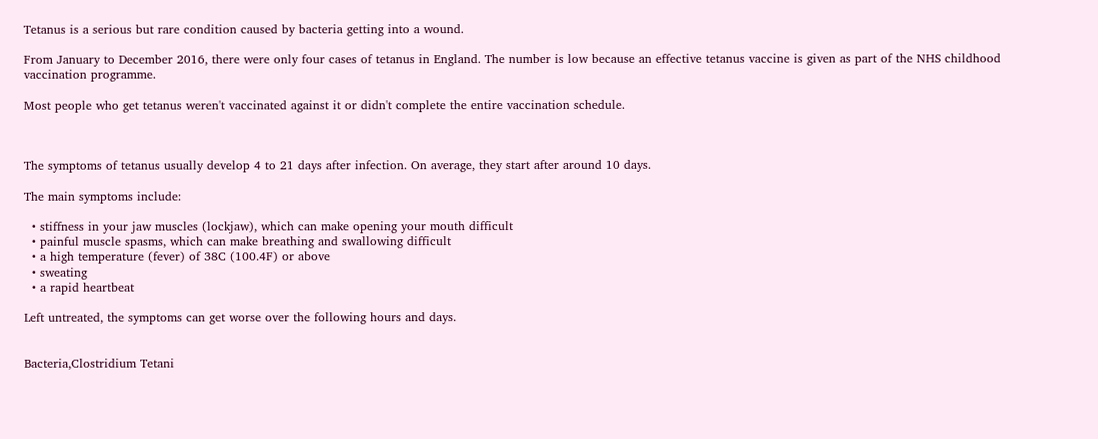Tetanus is a serious but rare condition caused by bacteria getting into a wound.

From January to December 2016, there were only four cases of tetanus in England. The number is low because an effective tetanus vaccine is given as part of the NHS childhood vaccination programme.

Most people who get tetanus weren't vaccinated against it or didn't complete the entire vaccination schedule.



The symptoms of tetanus usually develop 4 to 21 days after infection. On average, they start after around 10 days.

The main symptoms include:

  • stiffness in your jaw muscles (lockjaw), which can make opening your mouth difficult
  • painful muscle spasms, which can make breathing and swallowing difficult
  • a high temperature (fever) of 38C (100.4F) or above
  • sweating
  • a rapid heartbeat

Left untreated, the symptoms can get worse over the following hours and days.


Bacteria,Clostridium Tetani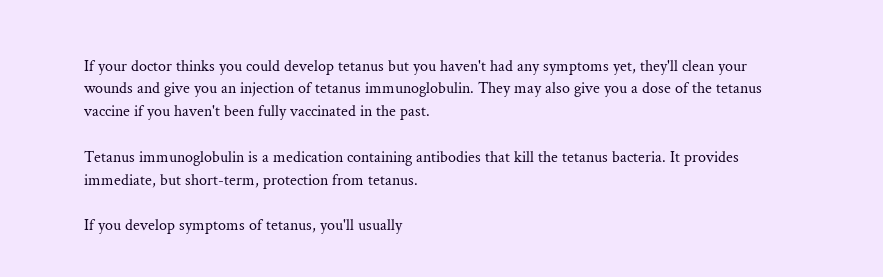If your doctor thinks you could develop tetanus but you haven't had any symptoms yet, they'll clean your wounds and give you an injection of tetanus immunoglobulin. They may also give you a dose of the tetanus vaccine if you haven't been fully vaccinated in the past.

Tetanus immunoglobulin is a medication containing antibodies that kill the tetanus bacteria. It provides immediate, but short-term, protection from tetanus.

If you develop symptoms of tetanus, you'll usually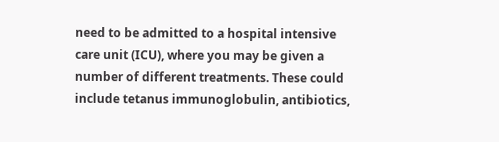need to be admitted to a hospital intensive care unit (ICU), where you may be given a number of different treatments. These could include tetanus immunoglobulin, antibiotics,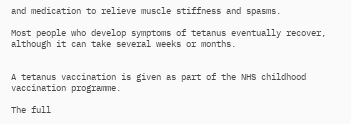and medication to relieve muscle stiffness and spasms.

Most people who develop symptoms of tetanus eventually recover, although it can take several weeks or months.


A tetanus vaccination is given as part of the NHS childhood vaccination programme.

The full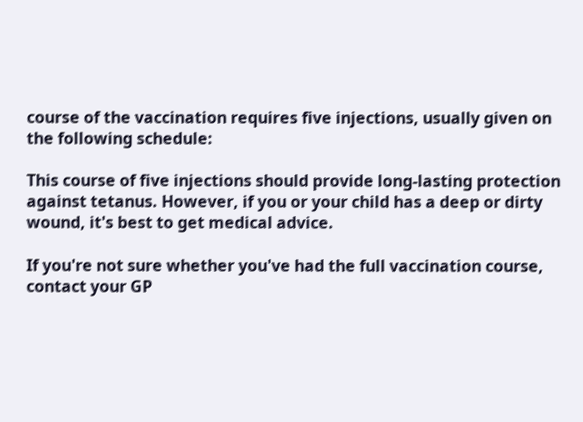course of the vaccination requires five injections, usually given on the following schedule:

This course of five injections should provide long-lasting protection against tetanus. However, if you or your child has a deep or dirty wound, it's best to get medical advice.

If you're not sure whether you've had the full vaccination course, contact your GP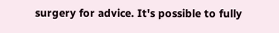surgery for advice. It's possible to fully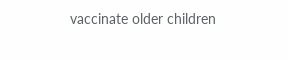vaccinate older children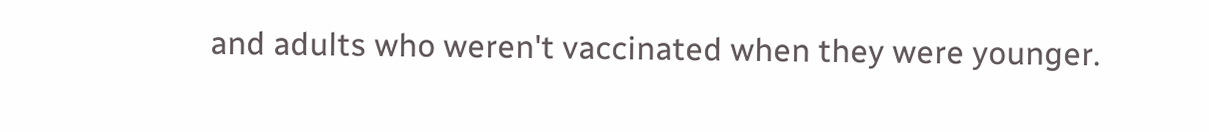and adults who weren't vaccinated when they were younger.